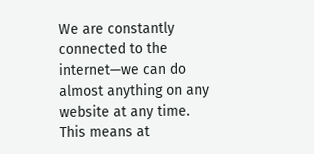We are constantly connected to the internet—we can do almost anything on any website at any time. This means at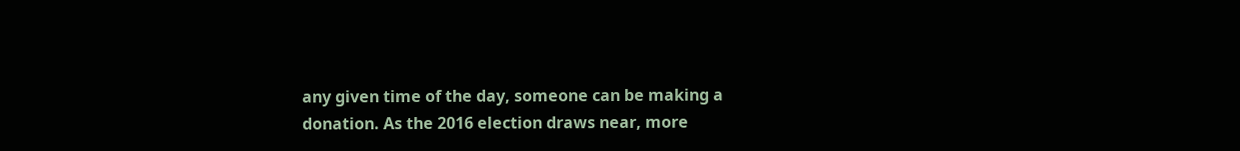any given time of the day, someone can be making a donation. As the 2016 election draws near, more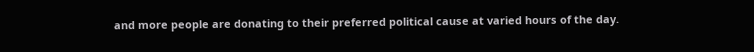and more people are donating to their preferred political cause at varied hours of the day.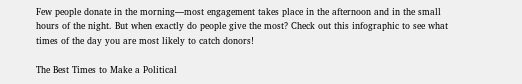Few people donate in the morning—most engagement takes place in the afternoon and in the small hours of the night. But when exactly do people give the most? Check out this infographic to see what times of the day you are most likely to catch donors!

The Best Times to Make a Political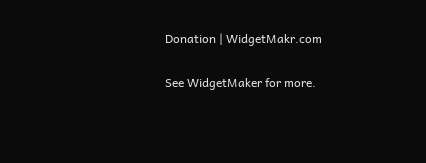Donation | WidgetMakr.com

See WidgetMaker for more.